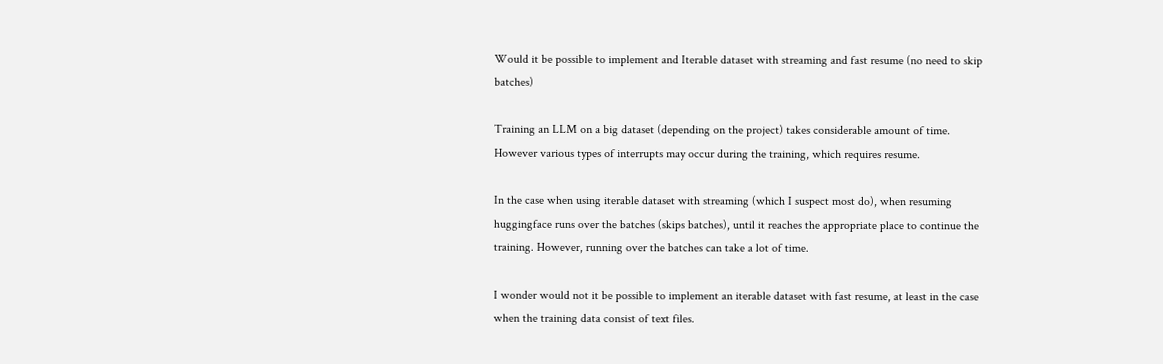Would it be possible to implement and Iterable dataset with streaming and fast resume (no need to skip batches)

Training an LLM on a big dataset (depending on the project) takes considerable amount of time. However various types of interrupts may occur during the training, which requires resume.

In the case when using iterable dataset with streaming (which I suspect most do), when resuming huggingface runs over the batches (skips batches), until it reaches the appropriate place to continue the training. However, running over the batches can take a lot of time.

I wonder would not it be possible to implement an iterable dataset with fast resume, at least in the case when the training data consist of text files.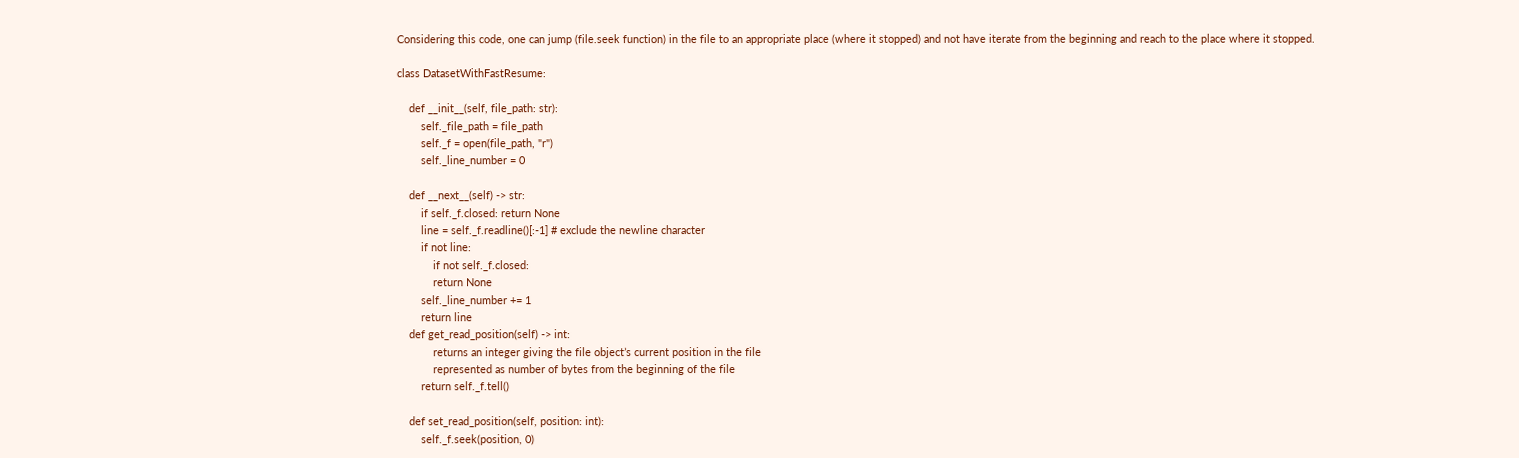Considering this code, one can jump (file.seek function) in the file to an appropriate place (where it stopped) and not have iterate from the beginning and reach to the place where it stopped.

class DatasetWithFastResume:

    def __init__(self, file_path: str):
        self._file_path = file_path
        self._f = open(file_path, "r")
        self._line_number = 0

    def __next__(self) -> str:
        if self._f.closed: return None
        line = self._f.readline()[:-1] # exclude the newline character
        if not line:
            if not self._f.closed:
            return None
        self._line_number += 1
        return line
    def get_read_position(self) -> int:
            returns an integer giving the file object’s current position in the file
            represented as number of bytes from the beginning of the file
        return self._f.tell()

    def set_read_position(self, position: int):
        self._f.seek(position, 0)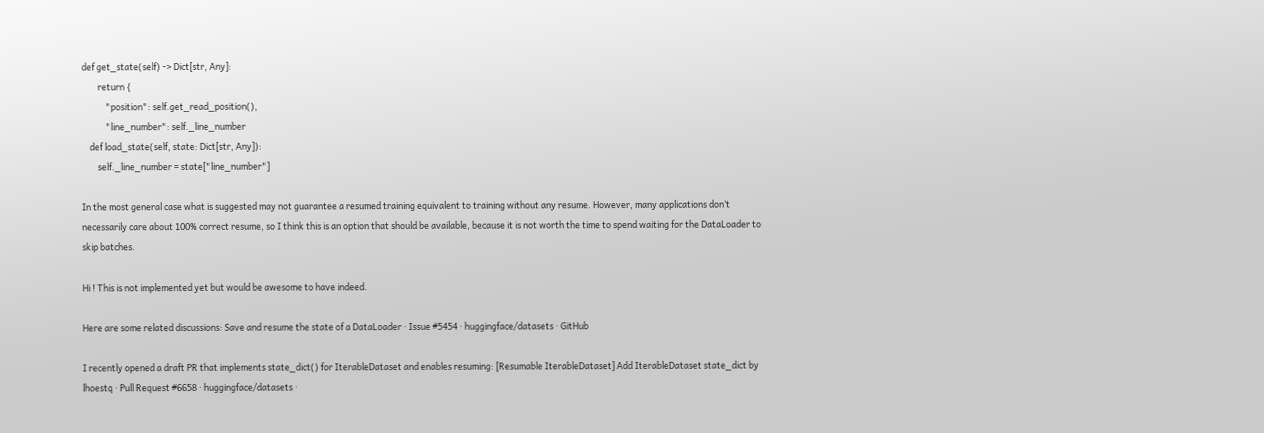def get_state(self) -> Dict[str, Any]:
        return {
            "position": self.get_read_position(),
            "line_number": self._line_number
    def load_state(self, state: Dict[str, Any]):
        self._line_number = state["line_number"]

In the most general case what is suggested may not guarantee a resumed training equivalent to training without any resume. However, many applications don’t necessarily care about 100% correct resume, so I think this is an option that should be available, because it is not worth the time to spend waiting for the DataLoader to skip batches.

Hi ! This is not implemented yet but would be awesome to have indeed.

Here are some related discussions: Save and resume the state of a DataLoader · Issue #5454 · huggingface/datasets · GitHub

I recently opened a draft PR that implements state_dict() for IterableDataset and enables resuming: [Resumable IterableDataset] Add IterableDataset state_dict by lhoestq · Pull Request #6658 · huggingface/datasets ·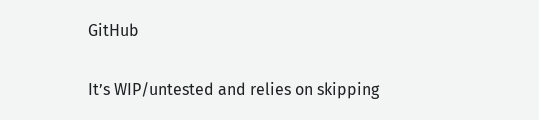GitHub

It’s WIP/untested and relies on skipping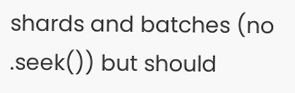shards and batches (no .seek()) but should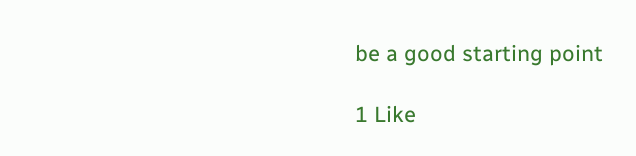be a good starting point

1 Like